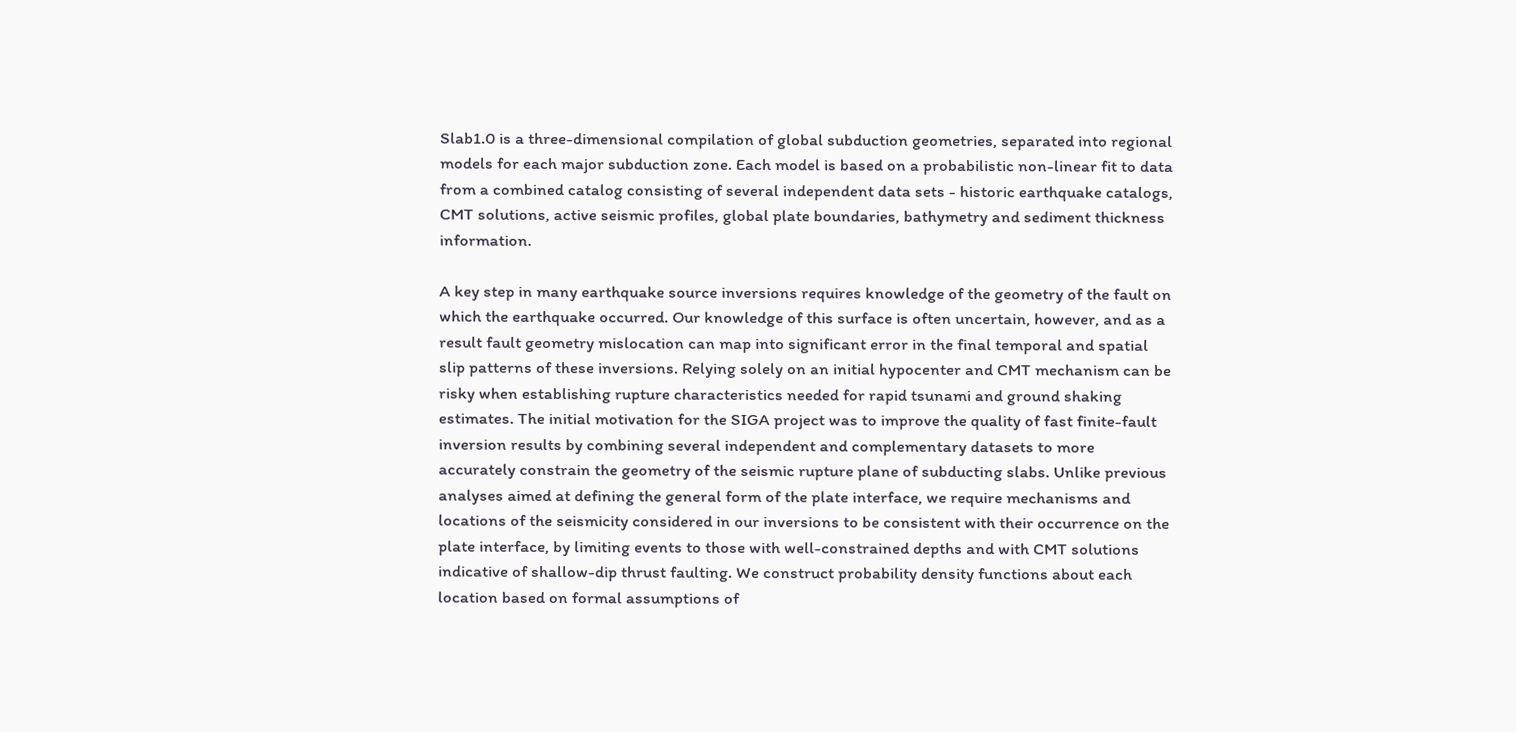Slab1.0 is a three-dimensional compilation of global subduction geometries, separated into regional models for each major subduction zone. Each model is based on a probabilistic non-linear fit to data from a combined catalog consisting of several independent data sets - historic earthquake catalogs, CMT solutions, active seismic profiles, global plate boundaries, bathymetry and sediment thickness information.

A key step in many earthquake source inversions requires knowledge of the geometry of the fault on which the earthquake occurred. Our knowledge of this surface is often uncertain, however, and as a result fault geometry mislocation can map into significant error in the final temporal and spatial slip patterns of these inversions. Relying solely on an initial hypocenter and CMT mechanism can be risky when establishing rupture characteristics needed for rapid tsunami and ground shaking estimates. The initial motivation for the SIGA project was to improve the quality of fast finite-fault inversion results by combining several independent and complementary datasets to more accurately constrain the geometry of the seismic rupture plane of subducting slabs. Unlike previous analyses aimed at defining the general form of the plate interface, we require mechanisms and locations of the seismicity considered in our inversions to be consistent with their occurrence on the plate interface, by limiting events to those with well-constrained depths and with CMT solutions indicative of shallow-dip thrust faulting. We construct probability density functions about each location based on formal assumptions of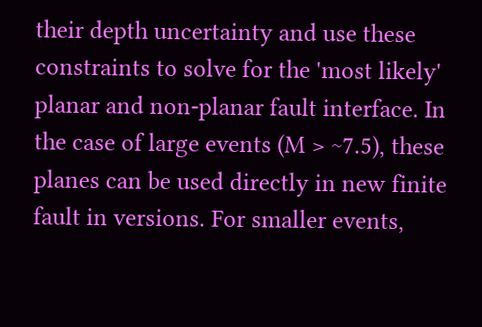their depth uncertainty and use these constraints to solve for the 'most likely' planar and non-planar fault interface. In the case of large events (M > ~7.5), these planes can be used directly in new finite fault in versions. For smaller events,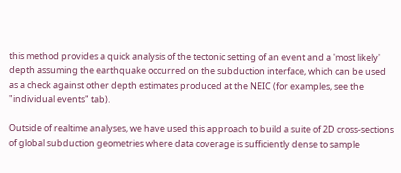this method provides a quick analysis of the tectonic setting of an event and a 'most likely' depth assuming the earthquake occurred on the subduction interface, which can be used as a check against other depth estimates produced at the NEIC (for examples, see the "individual events" tab).

Outside of realtime analyses, we have used this approach to build a suite of 2D cross-sections of global subduction geometries where data coverage is sufficiently dense to sample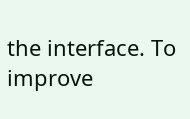the interface. To improve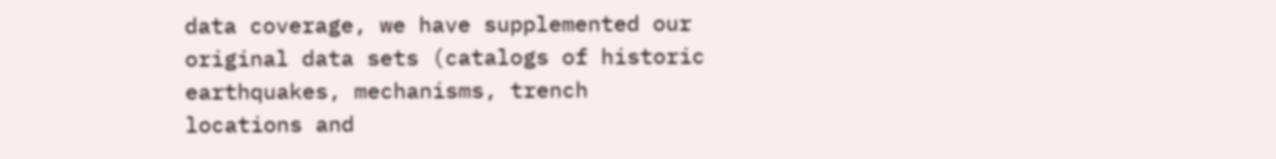data coverage, we have supplemented our original data sets (catalogs of historic earthquakes, mechanisms, trench locations and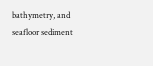bathymetry, and seafloor sediment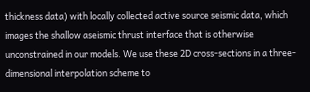thickness data) with locally collected active source seismic data, which images the shallow aseismic thrust interface that is otherwise unconstrained in our models. We use these 2D cross-sections in a three-dimensional interpolation scheme to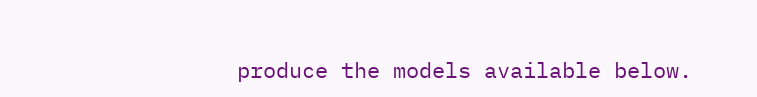produce the models available below.